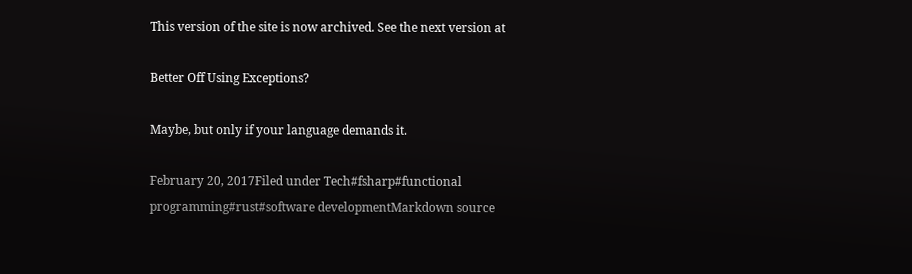This version of the site is now archived. See the next version at

Better Off Using Exceptions?

Maybe, but only if your language demands it.

February 20, 2017Filed under Tech#fsharp#functional programming#rust#software developmentMarkdown source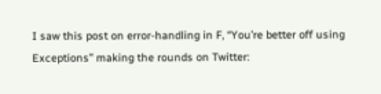I saw this post on error-handling in F, “You’re better off using Exceptions” making the rounds on Twitter: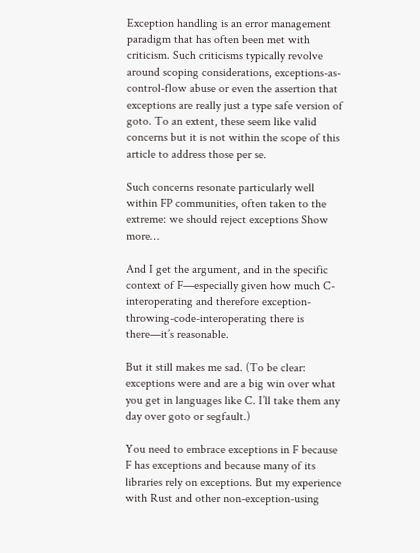Exception handling is an error management paradigm that has often been met with criticism. Such criticisms typically revolve around scoping considerations, exceptions-as-control-flow abuse or even the assertion that exceptions are really just a type safe version of goto. To an extent, these seem like valid concerns but it is not within the scope of this article to address those per se.

Such concerns resonate particularly well within FP communities, often taken to the extreme: we should reject exceptions Show more…

And I get the argument, and in the specific context of F—especially given how much C-interoperating and therefore exception-throwing-code-interoperating there is there—it’s reasonable.

But it still makes me sad. (To be clear: exceptions were and are a big win over what you get in languages like C. I’ll take them any day over goto or segfault.)

You need to embrace exceptions in F because F has exceptions and because many of its libraries rely on exceptions. But my experience with Rust and other non-exception-using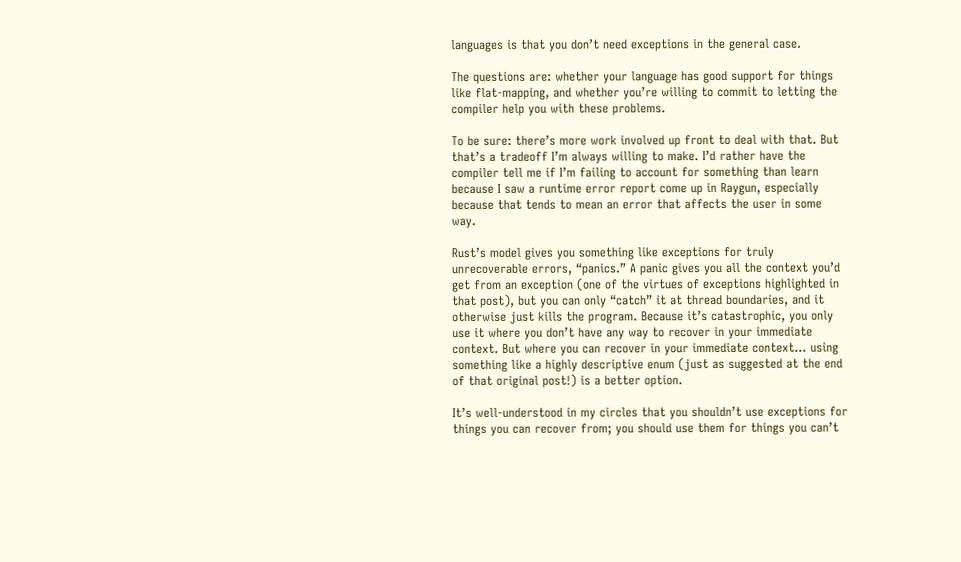languages is that you don’t need exceptions in the general case.

The questions are: whether your language has good support for things like flat-mapping, and whether you’re willing to commit to letting the compiler help you with these problems.

To be sure: there’s more work involved up front to deal with that. But that’s a tradeoff I’m always willing to make. I’d rather have the compiler tell me if I’m failing to account for something than learn because I saw a runtime error report come up in Raygun, especially because that tends to mean an error that affects the user in some way.

Rust’s model gives you something like exceptions for truly unrecoverable errors, “panics.” A panic gives you all the context you’d get from an exception (one of the virtues of exceptions highlighted in that post), but you can only “catch” it at thread boundaries, and it otherwise just kills the program. Because it’s catastrophic, you only use it where you don’t have any way to recover in your immediate context. But where you can recover in your immediate context… using something like a highly descriptive enum (just as suggested at the end of that original post!) is a better option.

It’s well-understood in my circles that you shouldn’t use exceptions for things you can recover from; you should use them for things you can’t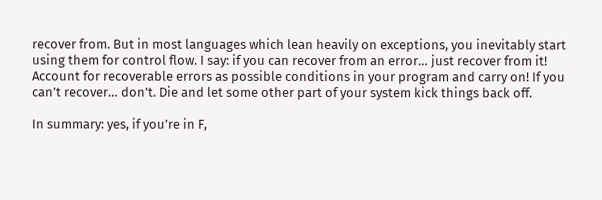recover from. But in most languages which lean heavily on exceptions, you inevitably start using them for control flow. I say: if you can recover from an error… just recover from it! Account for recoverable errors as possible conditions in your program and carry on! If you can’t recover… don’t. Die and let some other part of your system kick things back off.

In summary: yes, if you’re in F,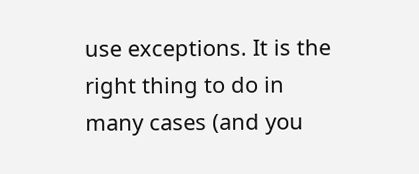use exceptions. It is the right thing to do in many cases (and you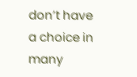don’t have a choice in many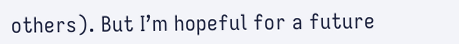others). But I’m hopeful for a future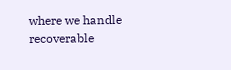where we handle recoverable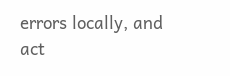errors locally, and act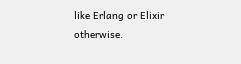like Erlang or Elixir otherwise.